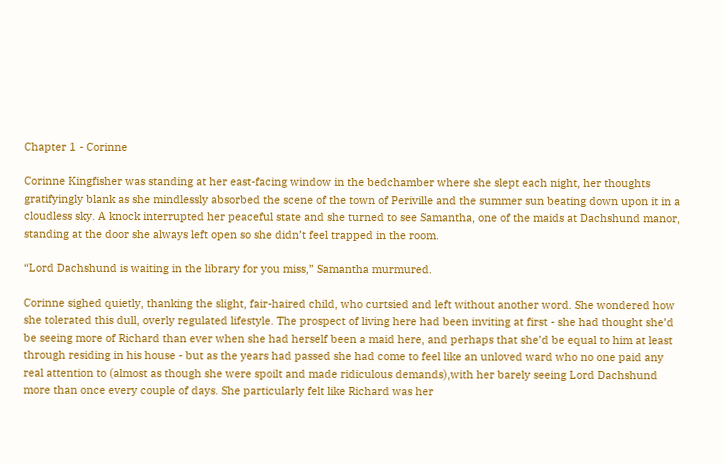Chapter 1 - Corinne

Corinne Kingfisher was standing at her east-facing window in the bedchamber where she slept each night, her thoughts gratifyingly blank as she mindlessly absorbed the scene of the town of Periville and the summer sun beating down upon it in a cloudless sky. A knock interrupted her peaceful state and she turned to see Samantha, one of the maids at Dachshund manor, standing at the door she always left open so she didn’t feel trapped in the room.

“Lord Dachshund is waiting in the library for you miss,” Samantha murmured.

Corinne sighed quietly, thanking the slight, fair-haired child, who curtsied and left without another word. She wondered how she tolerated this dull, overly regulated lifestyle. The prospect of living here had been inviting at first - she had thought she’d be seeing more of Richard than ever when she had herself been a maid here, and perhaps that she’d be equal to him at least through residing in his house - but as the years had passed she had come to feel like an unloved ward who no one paid any real attention to (almost as though she were spoilt and made ridiculous demands),with her barely seeing Lord Dachshund more than once every couple of days. She particularly felt like Richard was her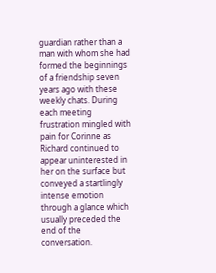guardian rather than a man with whom she had formed the beginnings of a friendship seven years ago with these weekly chats. During each meeting frustration mingled with pain for Corinne as Richard continued to appear uninterested in her on the surface but conveyed a startlingly intense emotion through a glance which usually preceded the end of the conversation.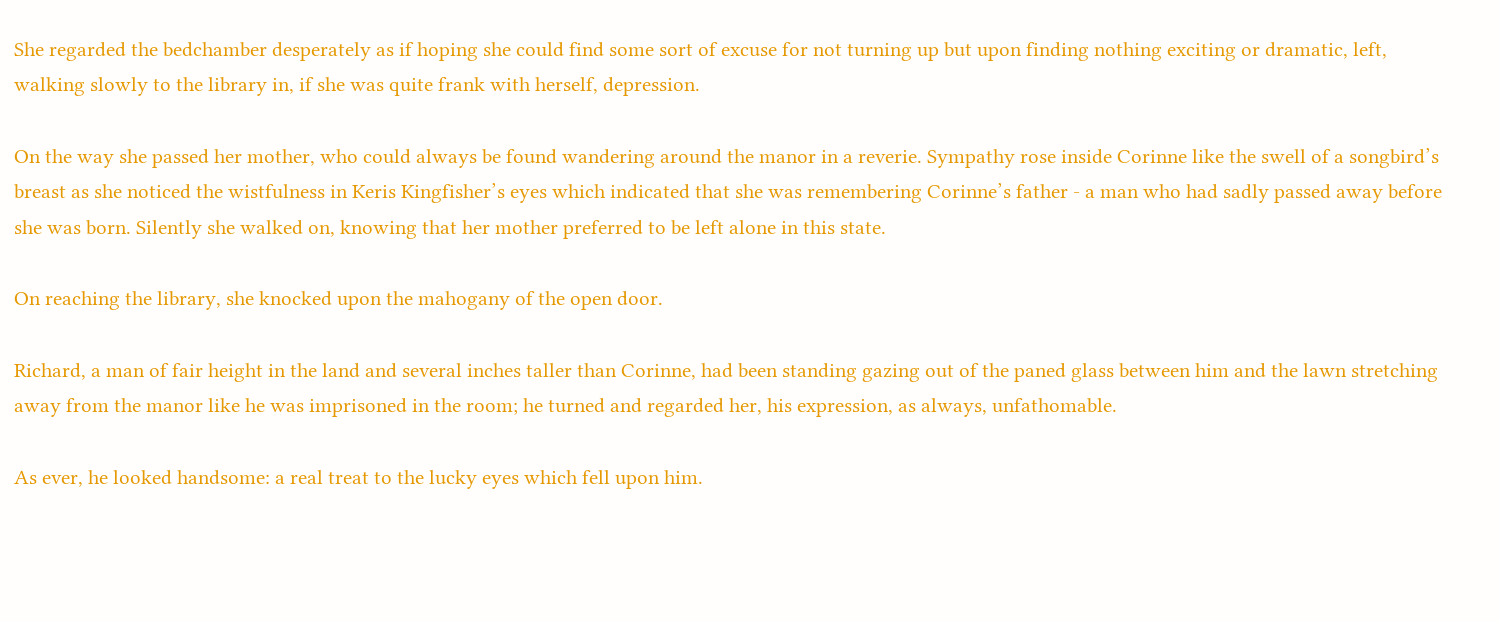She regarded the bedchamber desperately as if hoping she could find some sort of excuse for not turning up but upon finding nothing exciting or dramatic, left, walking slowly to the library in, if she was quite frank with herself, depression.

On the way she passed her mother, who could always be found wandering around the manor in a reverie. Sympathy rose inside Corinne like the swell of a songbird’s breast as she noticed the wistfulness in Keris Kingfisher’s eyes which indicated that she was remembering Corinne’s father - a man who had sadly passed away before she was born. Silently she walked on, knowing that her mother preferred to be left alone in this state.

On reaching the library, she knocked upon the mahogany of the open door.

Richard, a man of fair height in the land and several inches taller than Corinne, had been standing gazing out of the paned glass between him and the lawn stretching away from the manor like he was imprisoned in the room; he turned and regarded her, his expression, as always, unfathomable.

As ever, he looked handsome: a real treat to the lucky eyes which fell upon him.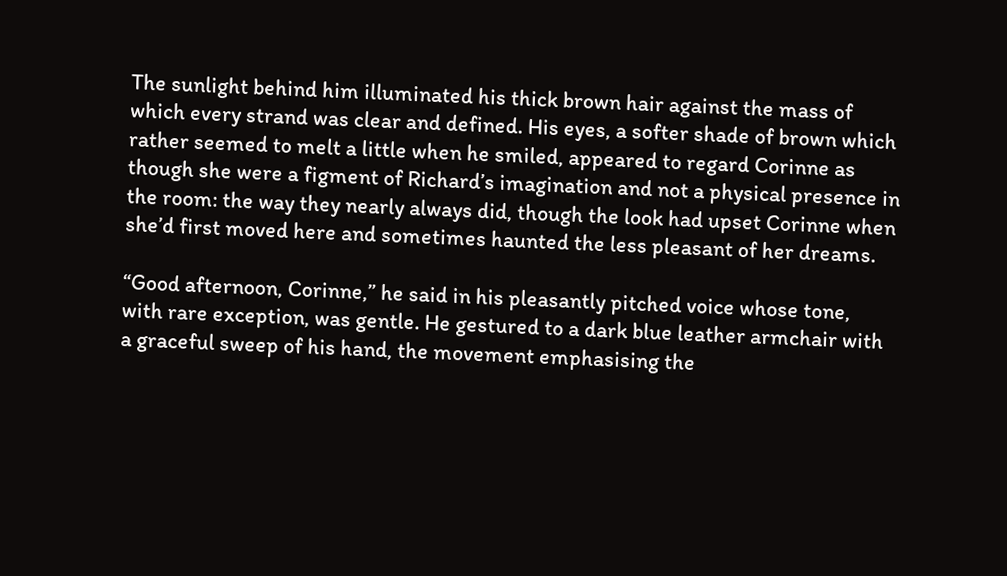The sunlight behind him illuminated his thick brown hair against the mass of which every strand was clear and defined. His eyes, a softer shade of brown which rather seemed to melt a little when he smiled, appeared to regard Corinne as though she were a figment of Richard’s imagination and not a physical presence in the room: the way they nearly always did, though the look had upset Corinne when she’d first moved here and sometimes haunted the less pleasant of her dreams.

“Good afternoon, Corinne,” he said in his pleasantly pitched voice whose tone, with rare exception, was gentle. He gestured to a dark blue leather armchair with a graceful sweep of his hand, the movement emphasising the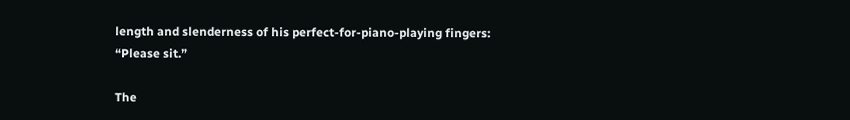length and slenderness of his perfect-for-piano-playing fingers: “Please sit.”

The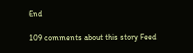End

109 comments about this story Feed